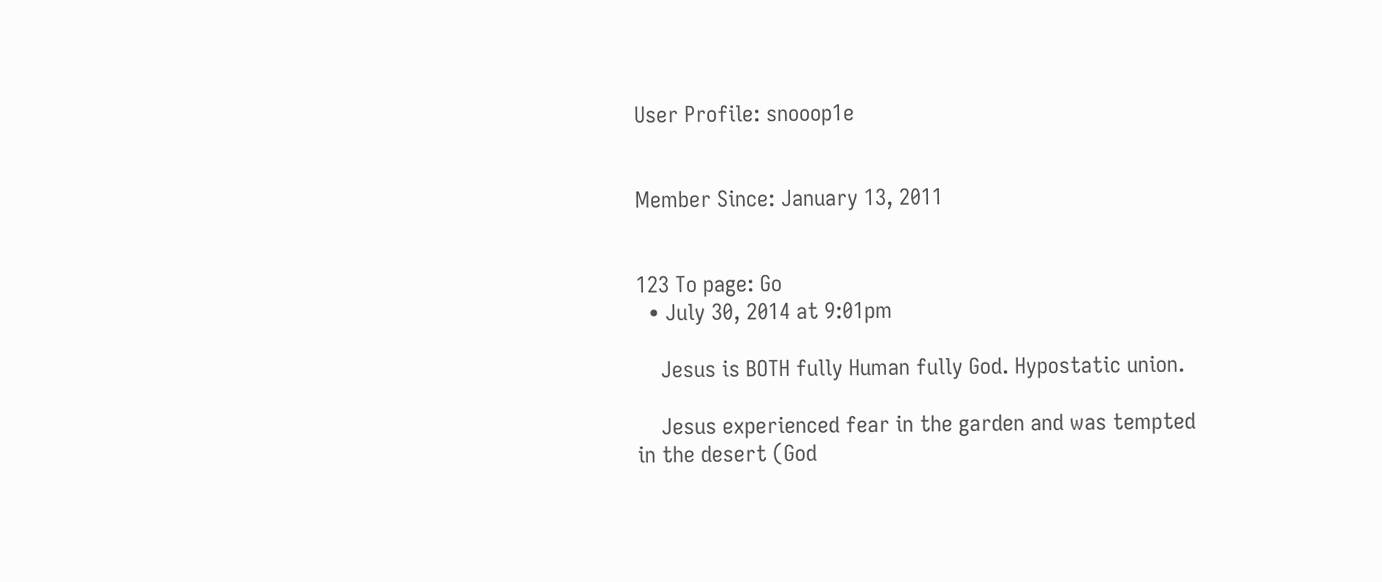User Profile: snooop1e


Member Since: January 13, 2011


123 To page: Go
  • July 30, 2014 at 9:01pm

    Jesus is BOTH fully Human fully God. Hypostatic union.

    Jesus experienced fear in the garden and was tempted in the desert (God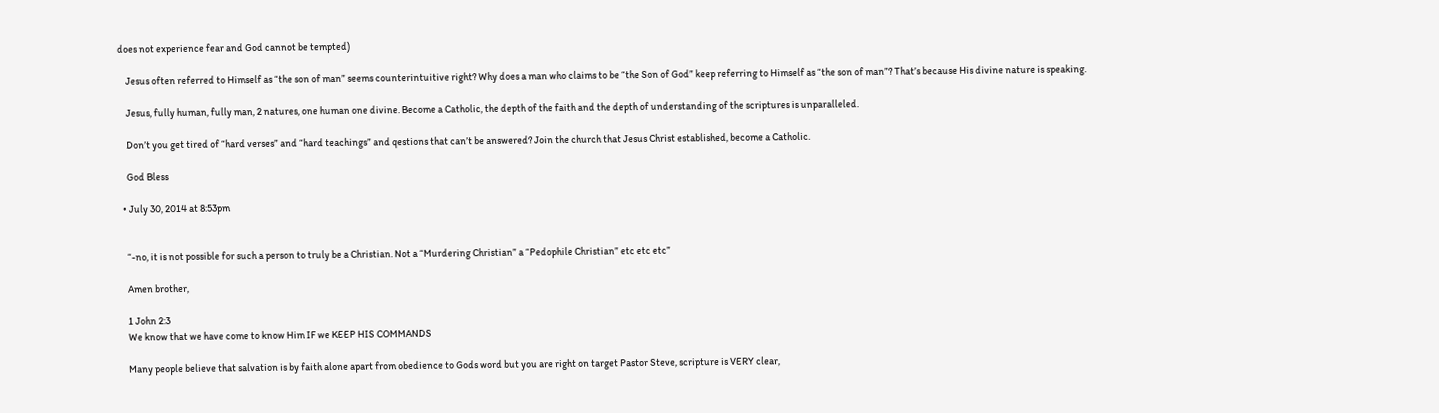does not experience fear and God cannot be tempted)

    Jesus often referred to Himself as “the son of man” seems counterintuitive right? Why does a man who claims to be “the Son of God” keep referring to Himself as “the son of man”? That’s because His divine nature is speaking.

    Jesus, fully human, fully man, 2 natures, one human one divine. Become a Catholic, the depth of the faith and the depth of understanding of the scriptures is unparalleled.

    Don’t you get tired of “hard verses” and “hard teachings” and qestions that can’t be answered? Join the church that Jesus Christ established, become a Catholic.

    God Bless

  • July 30, 2014 at 8:53pm


    “-no, it is not possible for such a person to truly be a Christian. Not a “Murdering Christian” a “Pedophile Christian” etc etc etc”

    Amen brother,

    1 John 2:3
    We know that we have come to know Him IF we KEEP HIS COMMANDS

    Many people believe that salvation is by faith alone apart from obedience to Gods word but you are right on target Pastor Steve, scripture is VERY clear,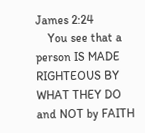James 2:24
    You see that a person IS MADE RIGHTEOUS BY WHAT THEY DO and NOT by FAITH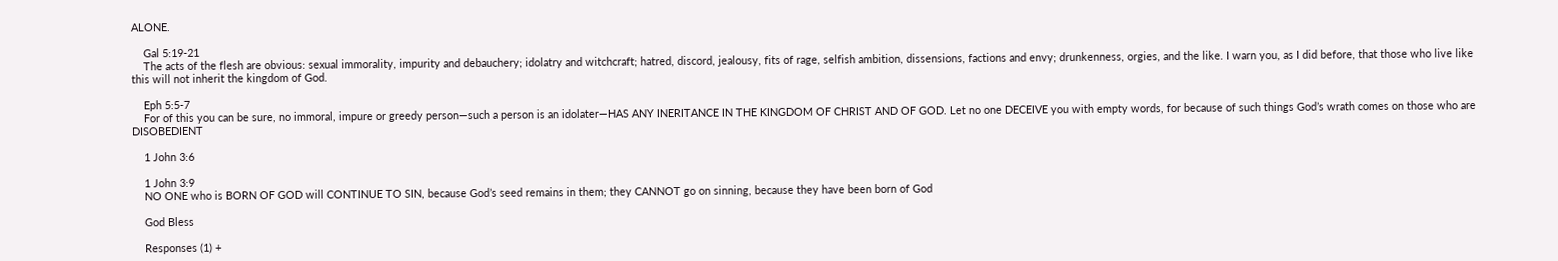ALONE.

    Gal 5:19-21
    The acts of the flesh are obvious: sexual immorality, impurity and debauchery; idolatry and witchcraft; hatred, discord, jealousy, fits of rage, selfish ambition, dissensions, factions and envy; drunkenness, orgies, and the like. I warn you, as I did before, that those who live like this will not inherit the kingdom of God.

    Eph 5:5-7
    For of this you can be sure, no immoral, impure or greedy person—such a person is an idolater—HAS ANY INERITANCE IN THE KINGDOM OF CHRIST AND OF GOD. Let no one DECEIVE you with empty words, for because of such things God’s wrath comes on those who are DISOBEDIENT

    1 John 3:6

    1 John 3:9
    NO ONE who is BORN OF GOD will CONTINUE TO SIN, because God’s seed remains in them; they CANNOT go on sinning, because they have been born of God

    God Bless

    Responses (1) +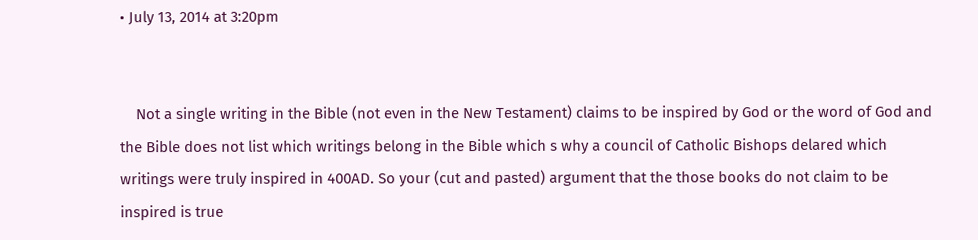• July 13, 2014 at 3:20pm


    Not a single writing in the Bible (not even in the New Testament) claims to be inspired by God or the word of God and the Bible does not list which writings belong in the Bible which s why a council of Catholic Bishops delared which writings were truly inspired in 400AD. So your (cut and pasted) argument that the those books do not claim to be inspired is true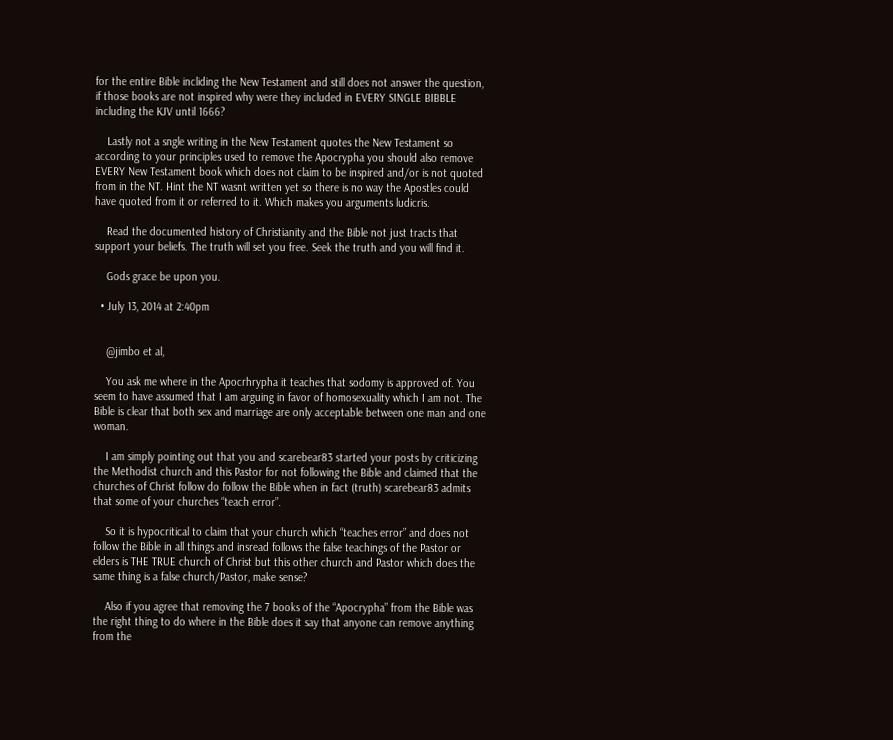for the entire Bible incliding the New Testament and still does not answer the question, if those books are not inspired why were they included in EVERY SINGLE BIBBLE including the KJV until 1666?

    Lastly not a sngle writing in the New Testament quotes the New Testament so according to your principles used to remove the Apocrypha you should also remove EVERY New Testament book which does not claim to be inspired and/or is not quoted from in the NT. Hint the NT wasnt written yet so there is no way the Apostles could have quoted from it or referred to it. Which makes you arguments ludicris.

    Read the documented history of Christianity and the Bible not just tracts that support your beliefs. The truth will set you free. Seek the truth and you will find it.

    Gods grace be upon you.

  • July 13, 2014 at 2:40pm


    @jimbo et al,

    You ask me where in the Apocrhrypha it teaches that sodomy is approved of. You seem to have assumed that I am arguing in favor of homosexuality which I am not. The Bible is clear that both sex and marriage are only acceptable between one man and one woman.

    I am simply pointing out that you and scarebear83 started your posts by criticizing the Methodist church and this Pastor for not following the Bible and claimed that the churches of Christ follow do follow the Bible when in fact (truth) scarebear83 admits that some of your churches “teach error”.

    So it is hypocritical to claim that your church which “teaches error” and does not follow the Bible in all things and insread follows the false teachings of the Pastor or elders is THE TRUE church of Christ but this other church and Pastor which does the same thing is a false church/Pastor, make sense?

    Also if you agree that removing the 7 books of the “Apocrypha” from the Bible was the right thing to do where in the Bible does it say that anyone can remove anything from the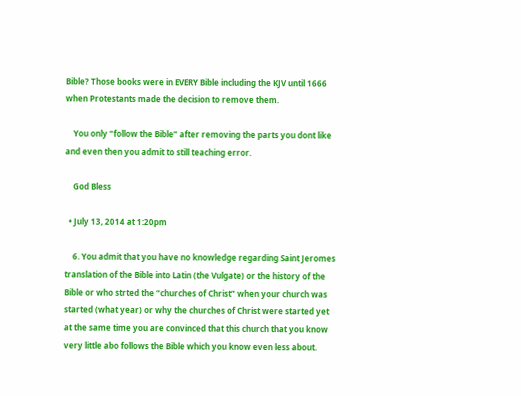Bible? Those books were in EVERY Bible including the KJV until 1666 when Protestants made the decision to remove them.

    You only “follow the Bible” after removing the parts you dont like and even then you admit to still teaching error.

    God Bless

  • July 13, 2014 at 1:20pm

    6. You admit that you have no knowledge regarding Saint Jeromes translation of the Bible into Latin (the Vulgate) or the history of the Bible or who strted the “churches of Christ” when your church was started (what year) or why the churches of Christ were started yet at the same time you are convinced that this church that you know very little abo follows the Bible which you know even less about.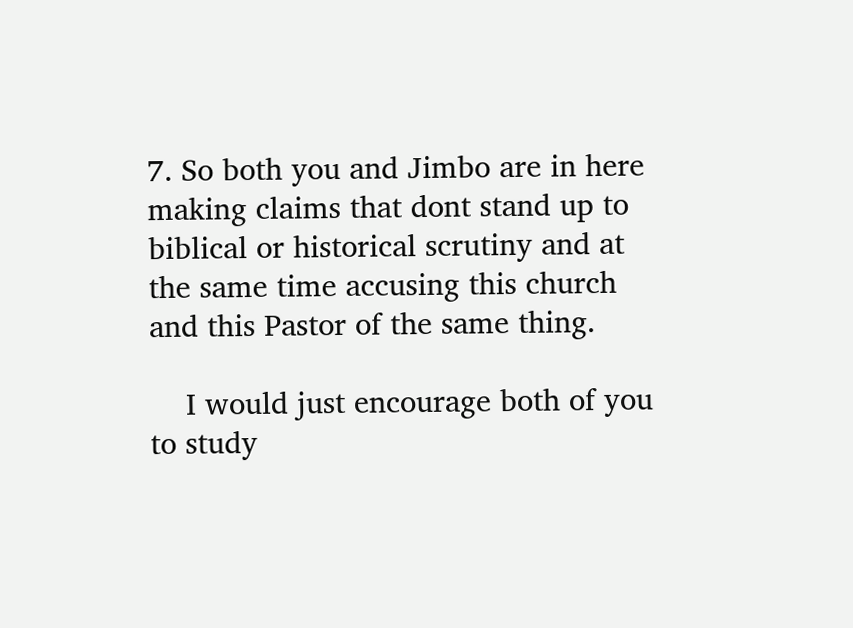7. So both you and Jimbo are in here making claims that dont stand up to biblical or historical scrutiny and at the same time accusing this church and this Pastor of the same thing.

    I would just encourage both of you to study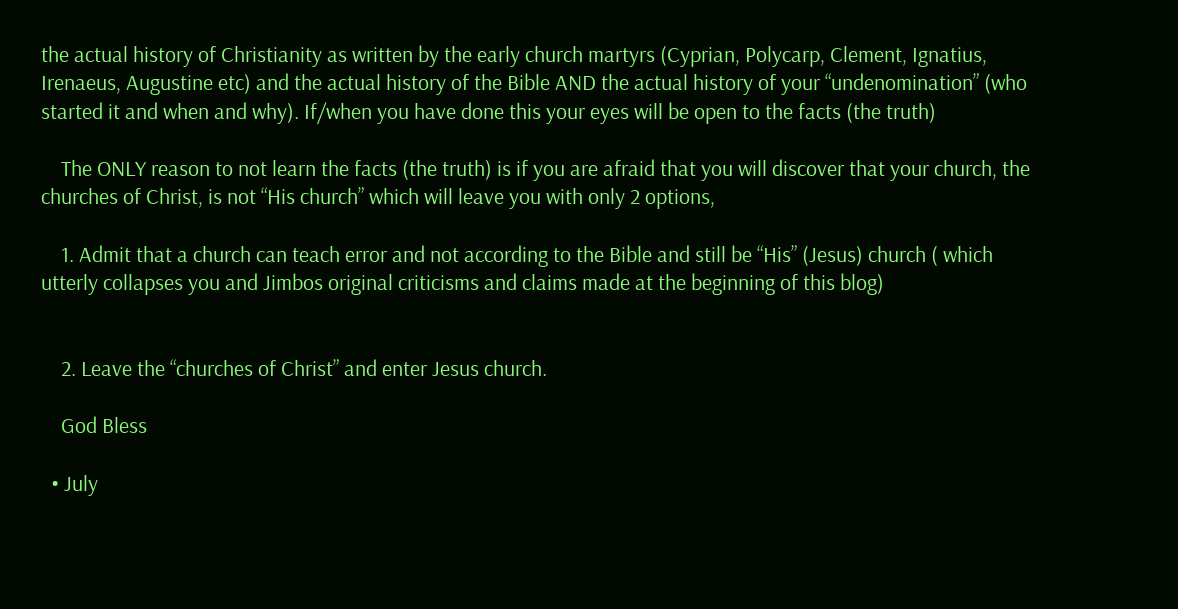the actual history of Christianity as written by the early church martyrs (Cyprian, Polycarp, Clement, Ignatius, Irenaeus, Augustine etc) and the actual history of the Bible AND the actual history of your “undenomination” (who started it and when and why). If/when you have done this your eyes will be open to the facts (the truth)

    The ONLY reason to not learn the facts (the truth) is if you are afraid that you will discover that your church, the churches of Christ, is not “His church” which will leave you with only 2 options,

    1. Admit that a church can teach error and not according to the Bible and still be “His” (Jesus) church ( which utterly collapses you and Jimbos original criticisms and claims made at the beginning of this blog)


    2. Leave the “churches of Christ” and enter Jesus church.

    God Bless

  • July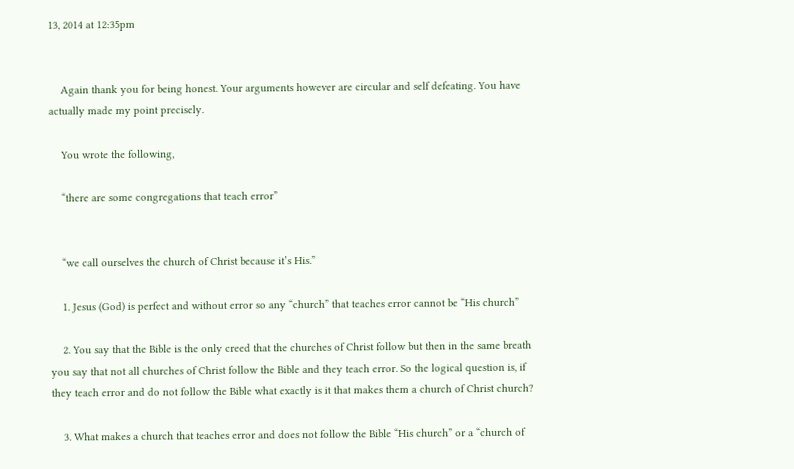13, 2014 at 12:35pm


    Again thank you for being honest. Your arguments however are circular and self defeating. You have actually made my point precisely.

    You wrote the following,

    “there are some congregations that teach error”


    “we call ourselves the church of Christ because it’s His.”

    1. Jesus (God) is perfect and without error so any “church” that teaches error cannot be “His church”

    2. You say that the Bible is the only creed that the churches of Christ follow but then in the same breath you say that not all churches of Christ follow the Bible and they teach error. So the logical question is, if they teach error and do not follow the Bible what exactly is it that makes them a church of Christ church?

    3. What makes a church that teaches error and does not follow the Bible “His church” or a “church of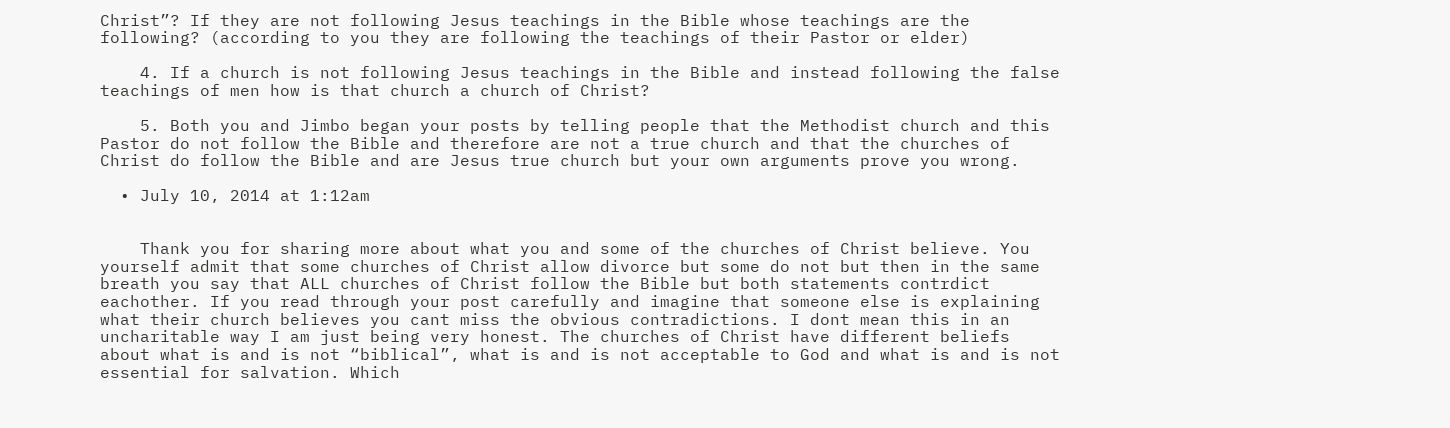Christ”? If they are not following Jesus teachings in the Bible whose teachings are the following? (according to you they are following the teachings of their Pastor or elder)

    4. If a church is not following Jesus teachings in the Bible and instead following the false teachings of men how is that church a church of Christ?

    5. Both you and Jimbo began your posts by telling people that the Methodist church and this Pastor do not follow the Bible and therefore are not a true church and that the churches of Christ do follow the Bible and are Jesus true church but your own arguments prove you wrong.

  • July 10, 2014 at 1:12am


    Thank you for sharing more about what you and some of the churches of Christ believe. You yourself admit that some churches of Christ allow divorce but some do not but then in the same breath you say that ALL churches of Christ follow the Bible but both statements contrdict eachother. If you read through your post carefully and imagine that someone else is explaining what their church believes you cant miss the obvious contradictions. I dont mean this in an uncharitable way I am just being very honest. The churches of Christ have different beliefs about what is and is not “biblical”, what is and is not acceptable to God and what is and is not essential for salvation. Which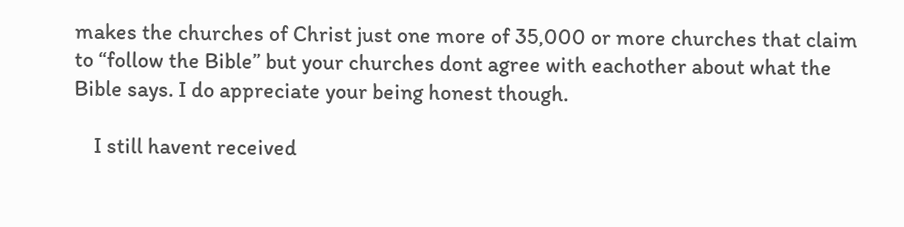makes the churches of Christ just one more of 35,000 or more churches that claim to “follow the Bible” but your churches dont agree with eachother about what the Bible says. I do appreciate your being honest though.

    I still havent received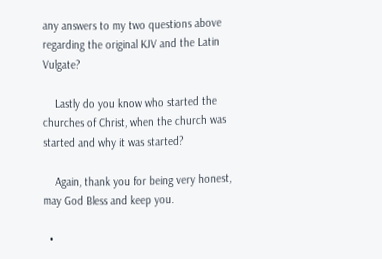any answers to my two questions above regarding the original KJV and the Latin Vulgate?

    Lastly do you know who started the churches of Christ, when the church was started and why it was started?

    Again, thank you for being very honest, may God Bless and keep you.

  •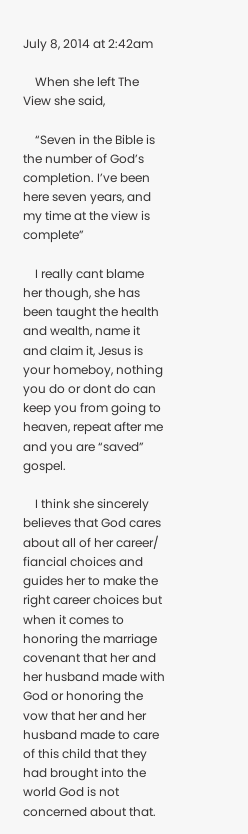July 8, 2014 at 2:42am

    When she left The View she said,

    “Seven in the Bible is the number of God’s completion. I’ve been here seven years, and my time at the view is complete”

    I really cant blame her though, she has been taught the health and wealth, name it and claim it, Jesus is your homeboy, nothing you do or dont do can keep you from going to heaven, repeat after me and you are “saved” gospel.

    I think she sincerely believes that God cares about all of her career/ fiancial choices and guides her to make the right career choices but when it comes to honoring the marriage covenant that her and her husband made with God or honoring the vow that her and her husband made to care of this child that they had brought into the world God is not concerned about that.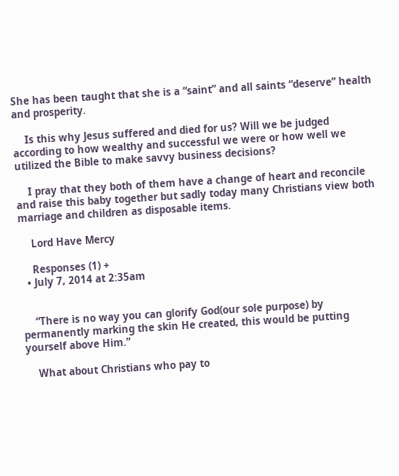She has been taught that she is a “saint” and all saints “deserve” health and prosperity.

    Is this why Jesus suffered and died for us? Will we be judged according to how wealthy and successful we were or how well we utilized the Bible to make savvy business decisions?

    I pray that they both of them have a change of heart and reconcile and raise this baby together but sadly today many Christians view both marriage and children as disposable items.

    Lord Have Mercy

    Responses (1) +
  • July 7, 2014 at 2:35am


    “There is no way you can glorify God(our sole purpose) by permanently marking the skin He created, this would be putting yourself above Him.”

    What about Christians who pay to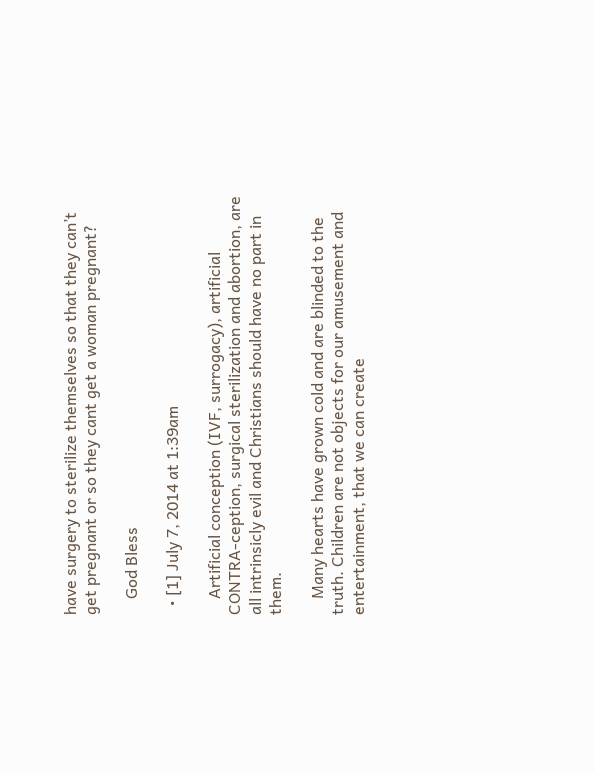have surgery to sterilize themselves so that they can’t get pregnant or so they cant get a woman pregnant?

    God Bless

  • [1] July 7, 2014 at 1:39am

    Artificial conception (IVF, surrogacy), artificial CONTRA-ception, surgical sterilization and abortion, are all intrinsicly evil and Christians should have no part in them.

    Many hearts have grown cold and are blinded to the truth. Children are not objects for our amusement and entertainment, that we can create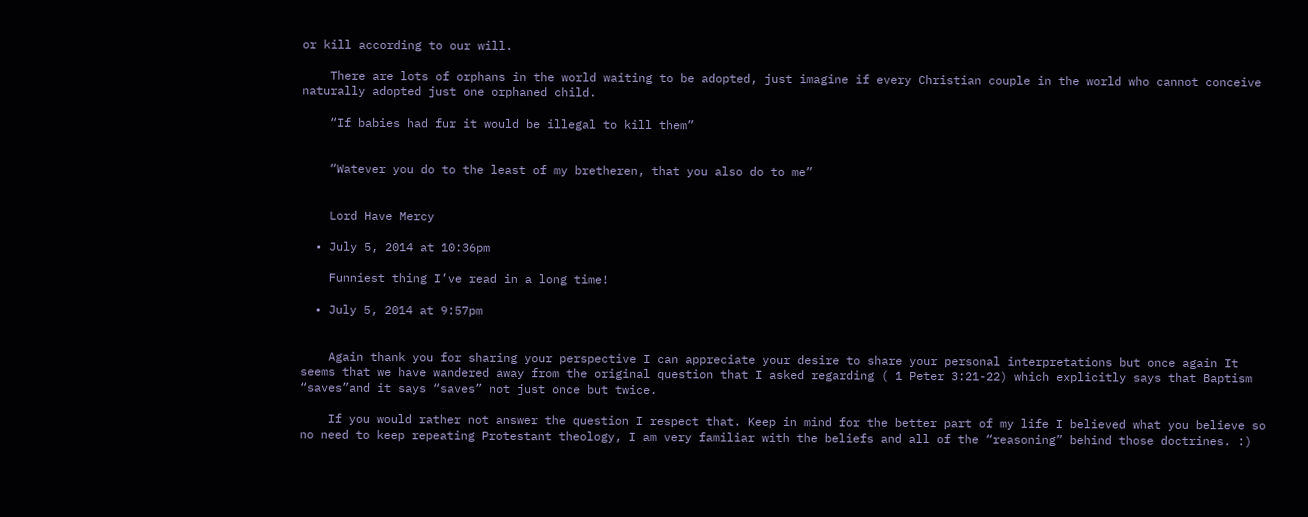or kill according to our will.

    There are lots of orphans in the world waiting to be adopted, just imagine if every Christian couple in the world who cannot conceive naturally adopted just one orphaned child.

    “If babies had fur it would be illegal to kill them”


    “Watever you do to the least of my bretheren, that you also do to me”


    Lord Have Mercy

  • July 5, 2014 at 10:36pm

    Funniest thing I’ve read in a long time!

  • July 5, 2014 at 9:57pm


    Again thank you for sharing your perspective I can appreciate your desire to share your personal interpretations but once again It seems that we have wandered away from the original question that I asked regarding ( 1 Peter 3:21-22) which explicitly says that Baptism “saves”and it says “saves” not just once but twice.

    If you would rather not answer the question I respect that. Keep in mind for the better part of my life I believed what you believe so no need to keep repeating Protestant theology, I am very familiar with the beliefs and all of the “reasoning” behind those doctrines. :)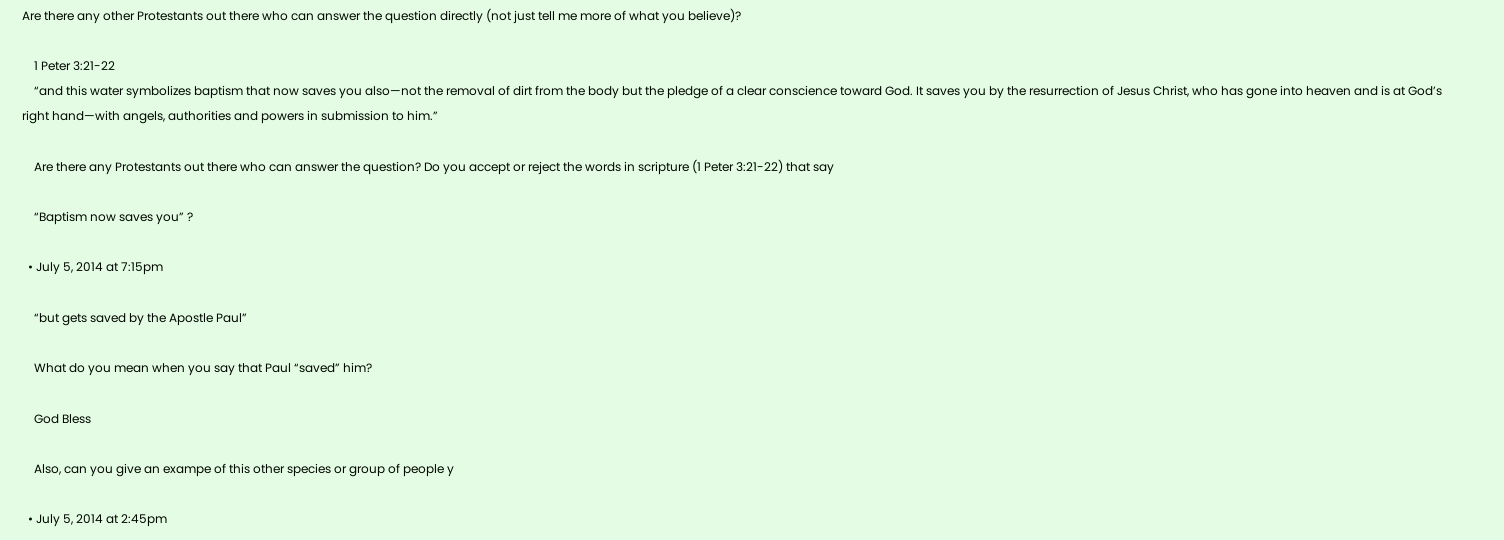Are there any other Protestants out there who can answer the question directly (not just tell me more of what you believe)?

    1 Peter 3:21-22
    “and this water symbolizes baptism that now saves you also—not the removal of dirt from the body but the pledge of a clear conscience toward God. It saves you by the resurrection of Jesus Christ, who has gone into heaven and is at God’s right hand—with angels, authorities and powers in submission to him.”

    Are there any Protestants out there who can answer the question? Do you accept or reject the words in scripture (1 Peter 3:21-22) that say

    “Baptism now saves you” ?

  • July 5, 2014 at 7:15pm

    “but gets saved by the Apostle Paul”

    What do you mean when you say that Paul “saved” him?

    God Bless

    Also, can you give an exampe of this other species or group of people y

  • July 5, 2014 at 2:45pm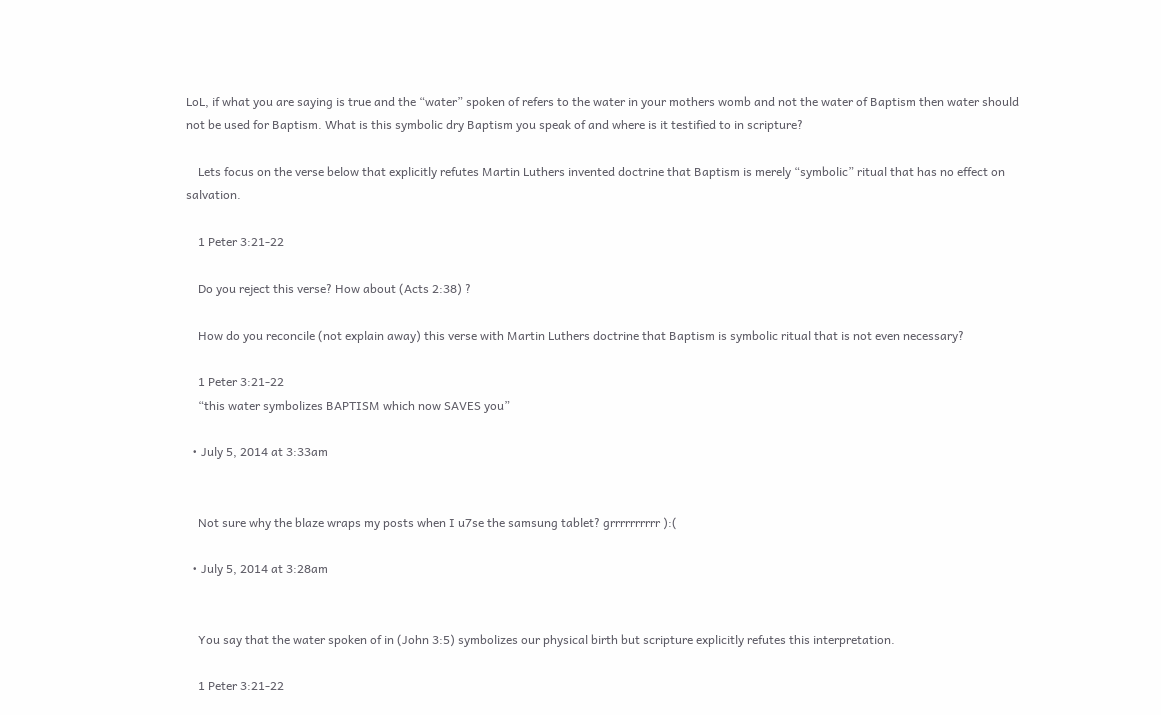LoL, if what you are saying is true and the “water” spoken of refers to the water in your mothers womb and not the water of Baptism then water should not be used for Baptism. What is this symbolic dry Baptism you speak of and where is it testified to in scripture?

    Lets focus on the verse below that explicitly refutes Martin Luthers invented doctrine that Baptism is merely “symbolic” ritual that has no effect on salvation.

    1 Peter 3:21-22

    Do you reject this verse? How about (Acts 2:38) ?

    How do you reconcile (not explain away) this verse with Martin Luthers doctrine that Baptism is symbolic ritual that is not even necessary?

    1 Peter 3:21-22
    “this water symbolizes BAPTISM which now SAVES you”

  • July 5, 2014 at 3:33am


    Not sure why the blaze wraps my posts when I u7se the samsung tablet? grrrrrrrrrr ):(

  • July 5, 2014 at 3:28am


    You say that the water spoken of in (John 3:5) symbolizes our physical birth but scripture explicitly refutes this interpretation.

    1 Peter 3:21-22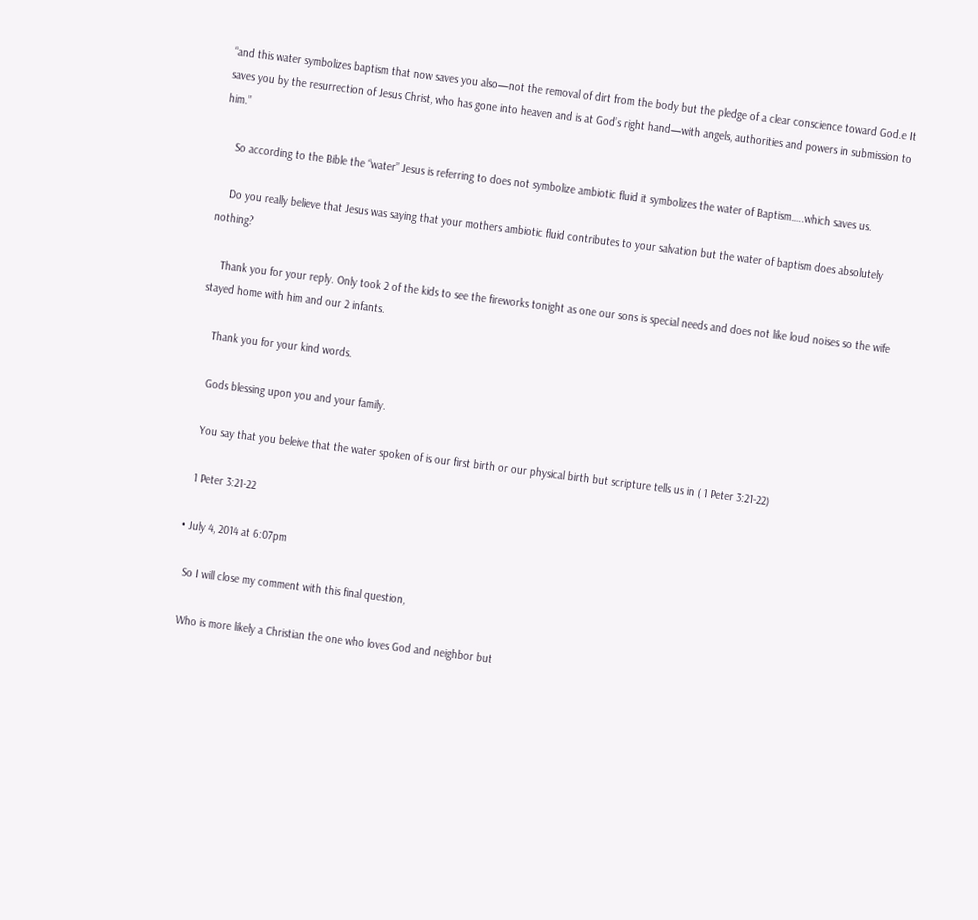“and this water symbolizes baptism that now saves you also—not the removal of dirt from the body but the pledge of a clear conscience toward God.e It saves you by the resurrection of Jesus Christ, who has gone into heaven and is at God’s right hand—with angels, authorities and powers in submission to him.”

    So according to the Bible the “water” Jesus is referring to does not symbolize ambiotic fluid it symbolizes the water of Baptism…..which saves us.

    Do you really believe that Jesus was saying that your mothers ambiotic fluid contributes to your salvation but the water of baptism does absolutely nothing?

    Thank you for your reply. Only took 2 of the kids to see the fireworks tonight as one our sons is special needs and does not like loud noises so the wife stayed home with him and our 2 infants.

    Thank you for your kind words.

    Gods blessing upon you and your family.

    You say that you beleive that the water spoken of is our first birth or our physical birth but scripture tells us in ( 1 Peter 3:21-22)

    1 Peter 3:21-22

  • July 4, 2014 at 6:07pm

    So I will close my comment with this final question,

    Who is more likely a Christian the one who loves God and neighbor but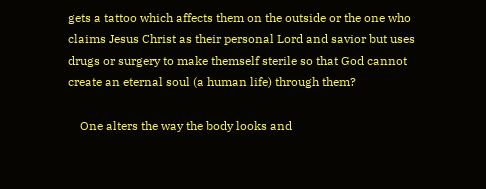gets a tattoo which affects them on the outside or the one who claims Jesus Christ as their personal Lord and savior but uses drugs or surgery to make themself sterile so that God cannot create an eternal soul (a human life) through them?

    One alters the way the body looks and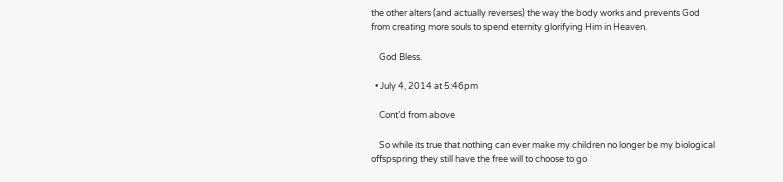the other alters (and actually reverses) the way the body works and prevents God from creating more souls to spend eternity glorifying Him in Heaven.

    God Bless.

  • July 4, 2014 at 5:46pm

    Cont’d from above

    So while its true that nothing can ever make my children no longer be my biological offspspring they still have the free will to choose to go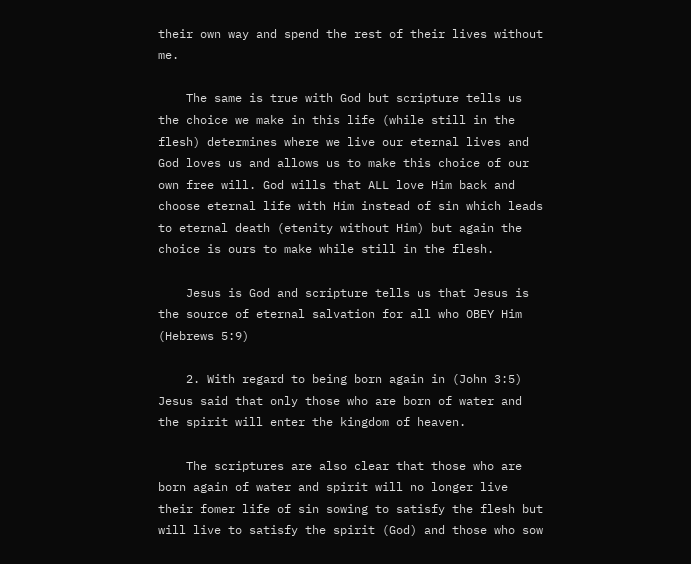their own way and spend the rest of their lives without me.

    The same is true with God but scripture tells us the choice we make in this life (while still in the flesh) determines where we live our eternal lives and God loves us and allows us to make this choice of our own free will. God wills that ALL love Him back and choose eternal life with Him instead of sin which leads to eternal death (etenity without Him) but again the choice is ours to make while still in the flesh.

    Jesus is God and scripture tells us that Jesus is the source of eternal salvation for all who OBEY Him (Hebrews 5:9)

    2. With regard to being born again in (John 3:5) Jesus said that only those who are born of water and the spirit will enter the kingdom of heaven.

    The scriptures are also clear that those who are born again of water and spirit will no longer live their fomer life of sin sowing to satisfy the flesh but will live to satisfy the spirit (God) and those who sow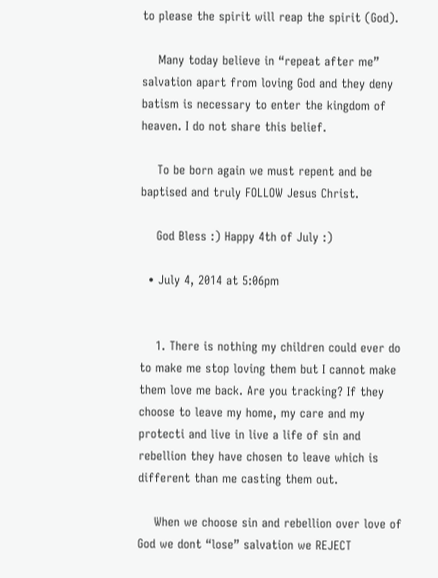to please the spirit will reap the spirit (God).

    Many today believe in “repeat after me” salvation apart from loving God and they deny batism is necessary to enter the kingdom of heaven. I do not share this belief.

    To be born again we must repent and be baptised and truly FOLLOW Jesus Christ.

    God Bless :) Happy 4th of July :)

  • July 4, 2014 at 5:06pm


    1. There is nothing my children could ever do to make me stop loving them but I cannot make them love me back. Are you tracking? If they choose to leave my home, my care and my protecti and live in live a life of sin and rebellion they have chosen to leave which is different than me casting them out.

    When we choose sin and rebellion over love of God we dont “lose” salvation we REJECT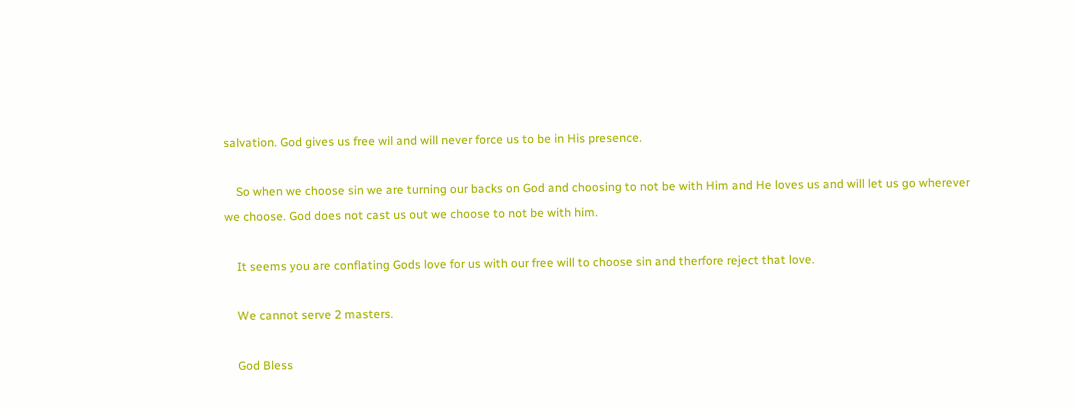salvation. God gives us free wil and will never force us to be in His presence.

    So when we choose sin we are turning our backs on God and choosing to not be with Him and He loves us and will let us go wherever we choose. God does not cast us out we choose to not be with him.

    It seems you are conflating Gods love for us with our free will to choose sin and therfore reject that love.

    We cannot serve 2 masters.

    God Bless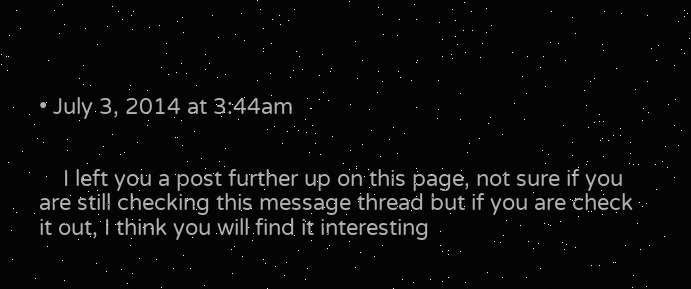• July 3, 2014 at 3:44am


    I left you a post further up on this page, not sure if you are still checking this message thread but if you are check it out, I think you will find it interesting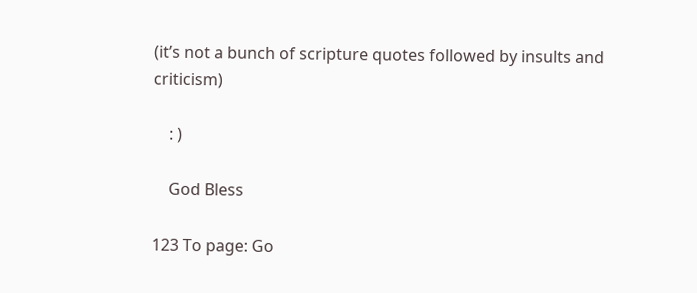(it’s not a bunch of scripture quotes followed by insults and criticism)

    : )

    God Bless

123 To page: Go